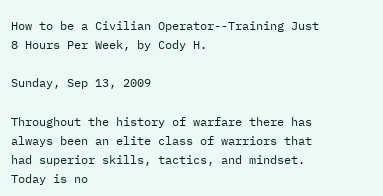How to be a Civilian Operator--Training Just 8 Hours Per Week, by Cody H.

Sunday, Sep 13, 2009

Throughout the history of warfare there has always been an elite class of warriors that had superior skills, tactics, and mindset. Today is no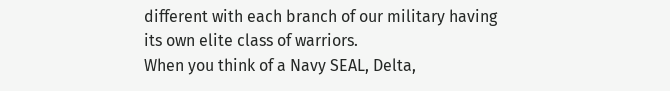different with each branch of our military having its own elite class of warriors.
When you think of a Navy SEAL, Delta,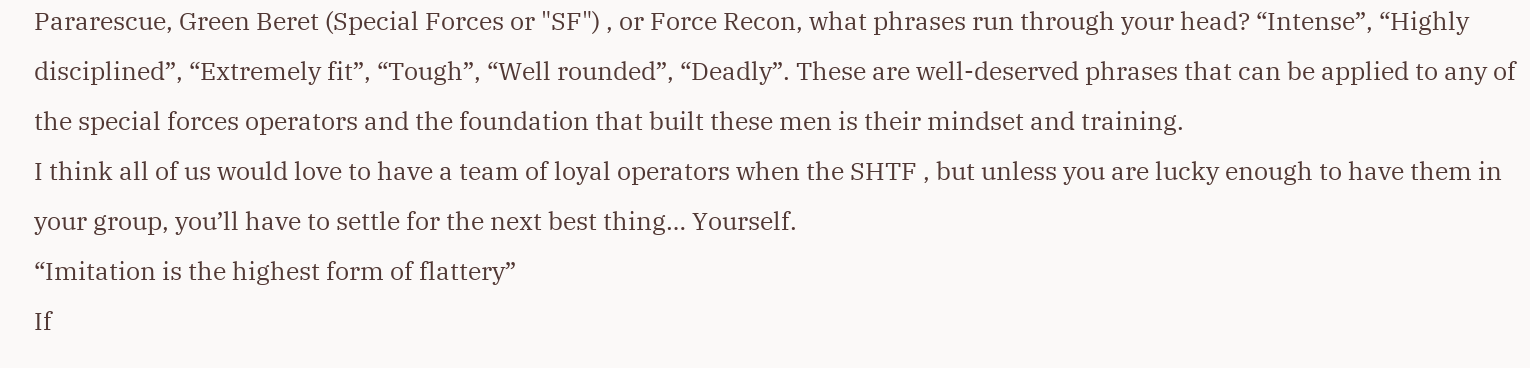Pararescue, Green Beret (Special Forces or "SF") , or Force Recon, what phrases run through your head? “Intense”, “Highly disciplined”, “Extremely fit”, “Tough”, “Well rounded”, “Deadly”. These are well-deserved phrases that can be applied to any of the special forces operators and the foundation that built these men is their mindset and training.
I think all of us would love to have a team of loyal operators when the SHTF , but unless you are lucky enough to have them in your group, you’ll have to settle for the next best thing… Yourself.
“Imitation is the highest form of flattery”
If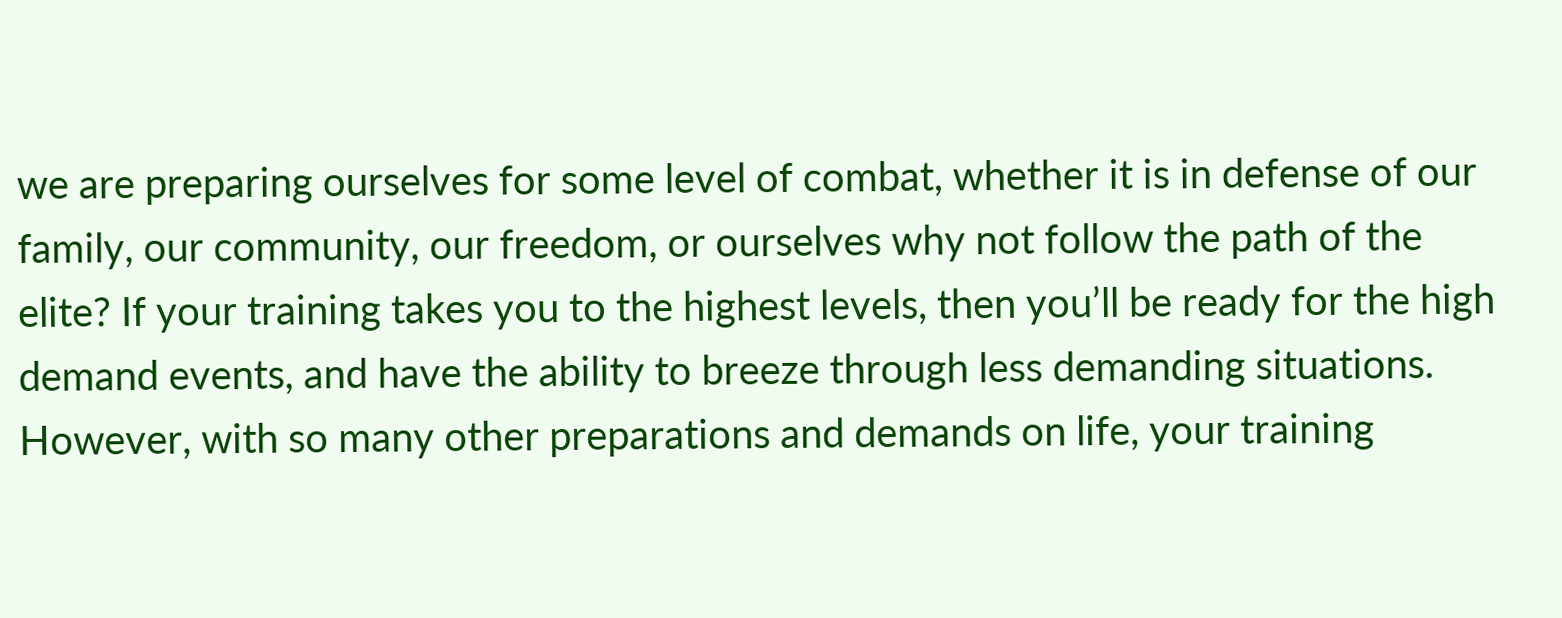we are preparing ourselves for some level of combat, whether it is in defense of our family, our community, our freedom, or ourselves why not follow the path of the elite? If your training takes you to the highest levels, then you’ll be ready for the high demand events, and have the ability to breeze through less demanding situations. However, with so many other preparations and demands on life, your training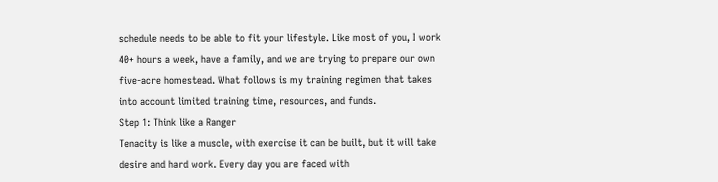schedule needs to be able to fit your lifestyle. Like most of you, I work 40+ hours a week, have a family, and we are trying to prepare our own five-acre homestead. What follows is my training regimen that takes into account limited training time, resources, and funds.
Step 1: Think like a Ranger
Tenacity is like a muscle, with exercise it can be built, but it will take desire and hard work. Every day you are faced with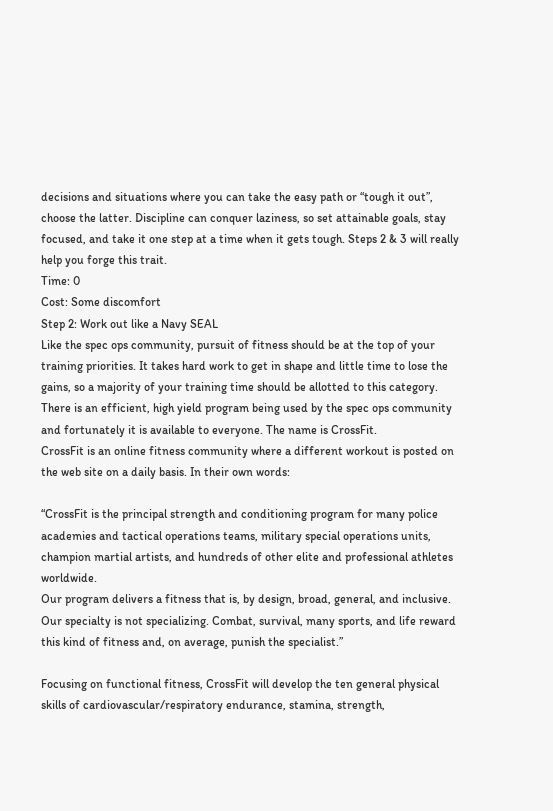decisions and situations where you can take the easy path or “tough it out”, choose the latter. Discipline can conquer laziness, so set attainable goals, stay focused, and take it one step at a time when it gets tough. Steps 2 & 3 will really help you forge this trait.
Time: 0
Cost: Some discomfort
Step 2: Work out like a Navy SEAL
Like the spec ops community, pursuit of fitness should be at the top of your training priorities. It takes hard work to get in shape and little time to lose the gains, so a majority of your training time should be allotted to this category. There is an efficient, high yield program being used by the spec ops community and fortunately it is available to everyone. The name is CrossFit.
CrossFit is an online fitness community where a different workout is posted on the web site on a daily basis. In their own words:

“CrossFit is the principal strength and conditioning program for many police academies and tactical operations teams, military special operations units, champion martial artists, and hundreds of other elite and professional athletes worldwide.
Our program delivers a fitness that is, by design, broad, general, and inclusive. Our specialty is not specializing. Combat, survival, many sports, and life reward this kind of fitness and, on average, punish the specialist.”

Focusing on functional fitness, CrossFit will develop the ten general physical skills of cardiovascular/respiratory endurance, stamina, strength,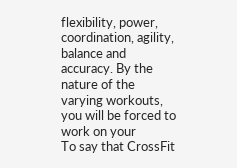flexibility, power, coordination, agility, balance and accuracy. By the nature of the varying workouts, you will be forced to work on your
To say that CrossFit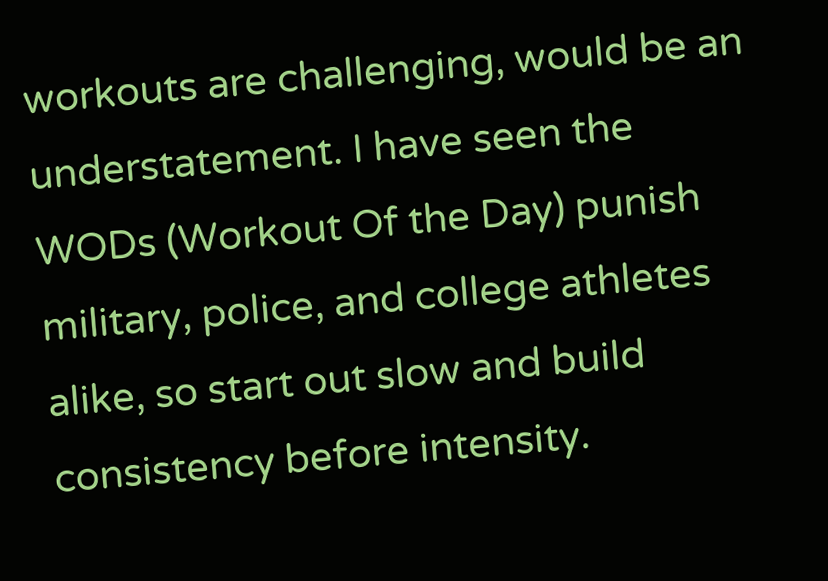workouts are challenging, would be an understatement. I have seen the WODs (Workout Of the Day) punish military, police, and college athletes alike, so start out slow and build consistency before intensity.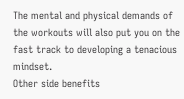The mental and physical demands of the workouts will also put you on the fast track to developing a tenacious mindset.
Other side benefits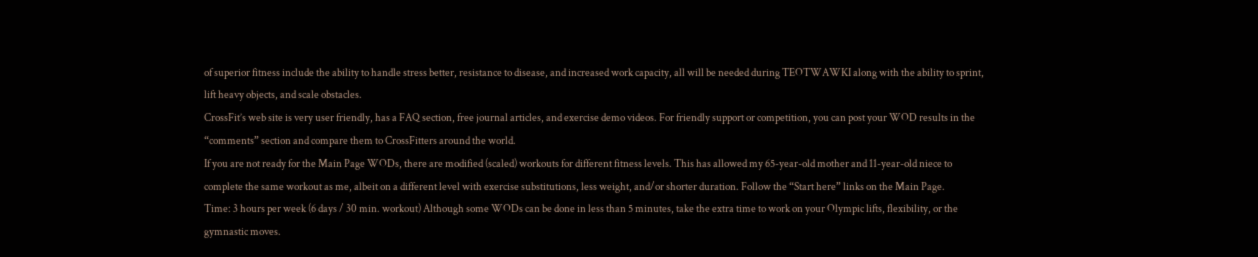of superior fitness include the ability to handle stress better, resistance to disease, and increased work capacity, all will be needed during TEOTWAWKI along with the ability to sprint, lift heavy objects, and scale obstacles.
CrossFit’s web site is very user friendly, has a FAQ section, free journal articles, and exercise demo videos. For friendly support or competition, you can post your WOD results in the “comments” section and compare them to CrossFitters around the world.
If you are not ready for the Main Page WODs, there are modified (scaled) workouts for different fitness levels. This has allowed my 65-year-old mother and 11-year-old niece to complete the same workout as me, albeit on a different level with exercise substitutions, less weight, and/or shorter duration. Follow the “Start here” links on the Main Page.
Time: 3 hours per week (6 days / 30 min. workout) Although some WODs can be done in less than 5 minutes, take the extra time to work on your Olympic lifts, flexibility, or the gymnastic moves.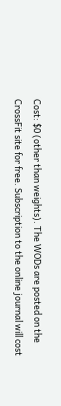Cost: $0 (other than weights). The WODs are posted on the CrossFit site for free. Subscription to the online journal will cost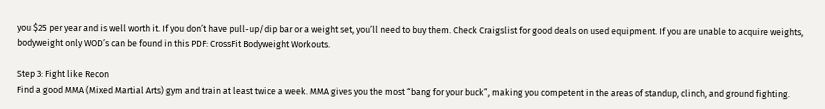you $25 per year and is well worth it. If you don’t have pull-up/dip bar or a weight set, you’ll need to buy them. Check Craigslist for good deals on used equipment. If you are unable to acquire weights, bodyweight only WOD’s can be found in this PDF: CrossFit Bodyweight Workouts.

Step 3: Fight like Recon
Find a good MMA (Mixed Martial Arts) gym and train at least twice a week. MMA gives you the most “bang for your buck”, making you competent in the areas of standup, clinch, and ground fighting.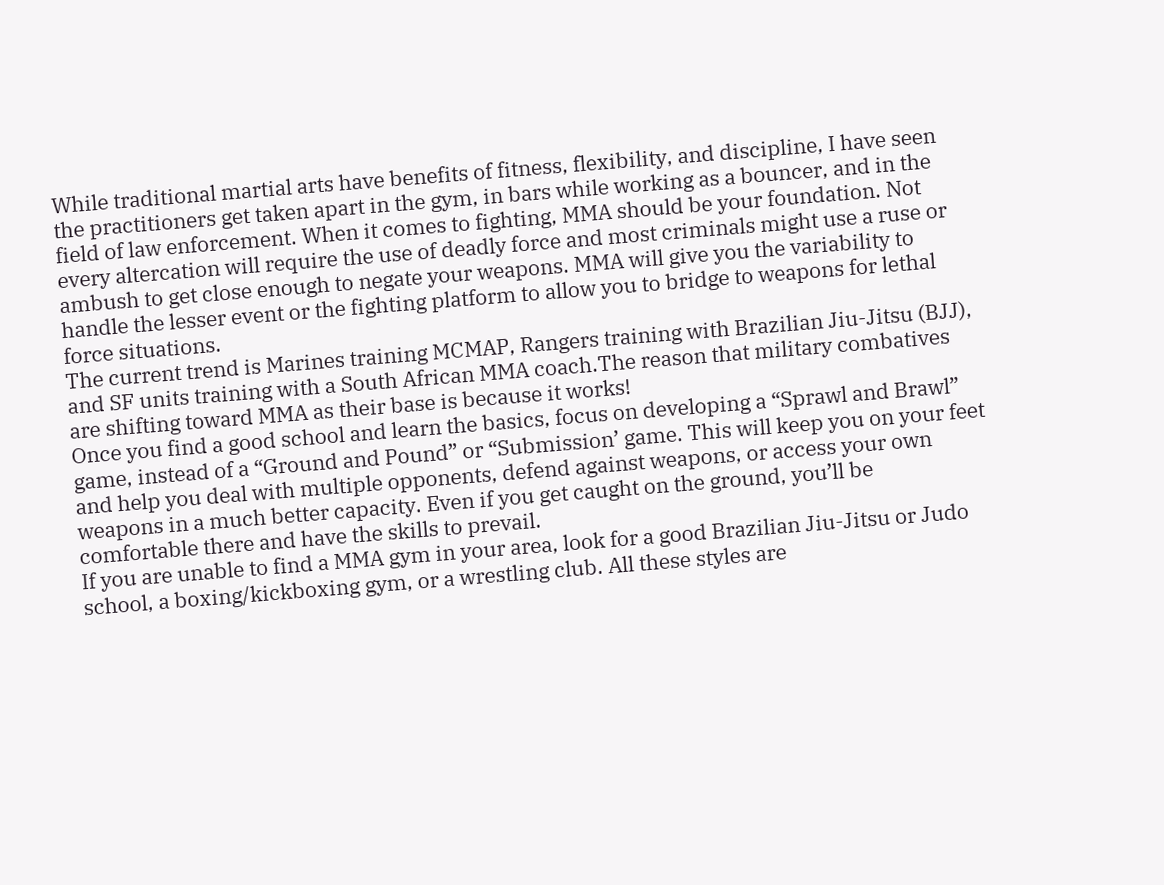While traditional martial arts have benefits of fitness, flexibility, and discipline, I have seen the practitioners get taken apart in the gym, in bars while working as a bouncer, and in the field of law enforcement. When it comes to fighting, MMA should be your foundation. Not every altercation will require the use of deadly force and most criminals might use a ruse or ambush to get close enough to negate your weapons. MMA will give you the variability to handle the lesser event or the fighting platform to allow you to bridge to weapons for lethal force situations.
The current trend is Marines training MCMAP, Rangers training with Brazilian Jiu-Jitsu (BJJ), and SF units training with a South African MMA coach.The reason that military combatives are shifting toward MMA as their base is because it works!
Once you find a good school and learn the basics, focus on developing a “Sprawl and Brawl” game, instead of a “Ground and Pound” or “Submission’ game. This will keep you on your feet and help you deal with multiple opponents, defend against weapons, or access your own weapons in a much better capacity. Even if you get caught on the ground, you’ll be comfortable there and have the skills to prevail.
If you are unable to find a MMA gym in your area, look for a good Brazilian Jiu-Jitsu or Judo school, a boxing/kickboxing gym, or a wrestling club. All these styles are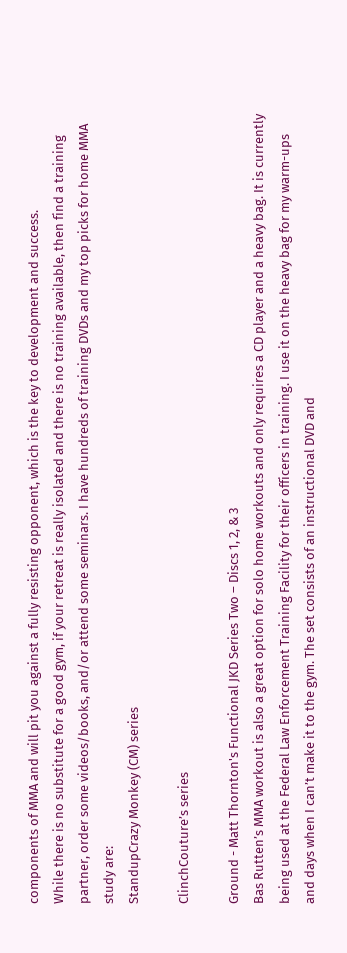components of MMA and will pit you against a fully resisting opponent, which is the key to development and success.
While there is no substitute for a good gym, if your retreat is really isolated and there is no training available, then find a training partner, order some videos/books, and/or attend some seminars. I have hundreds of training DVDs and my top picks for home MMA study are:
StandupCrazy Monkey (CM) series

ClinchCouture’s series

Ground - Matt Thornton's Functional JKD Series Two – Discs 1, 2, & 3
Bas Rutten’s MMA workout is also a great option for solo home workouts and only requires a CD player and a heavy bag. It is currently being used at the Federal Law Enforcement Training Facility for their officers in training. I use it on the heavy bag for my warm-ups and days when I can’t make it to the gym. The set consists of an instructional DVD and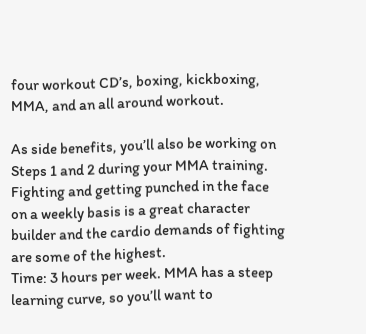four workout CD’s, boxing, kickboxing, MMA, and an all around workout.

As side benefits, you’ll also be working on Steps 1 and 2 during your MMA training. Fighting and getting punched in the face on a weekly basis is a great character builder and the cardio demands of fighting are some of the highest.
Time: 3 hours per week. MMA has a steep learning curve, so you’ll want to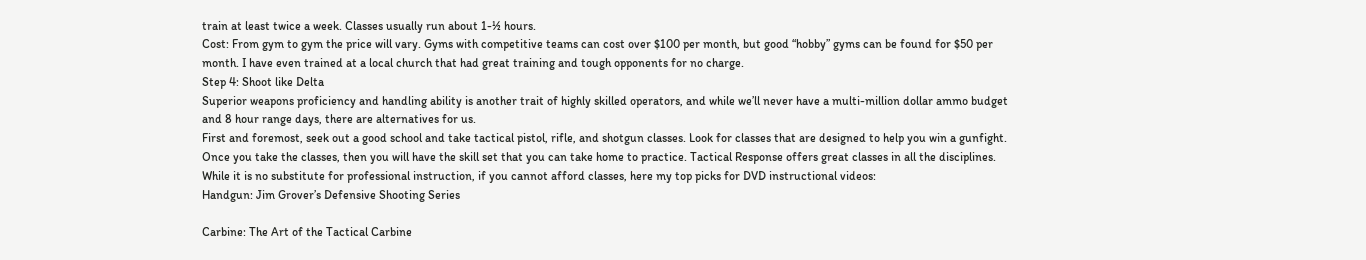train at least twice a week. Classes usually run about 1-½ hours.
Cost: From gym to gym the price will vary. Gyms with competitive teams can cost over $100 per month, but good “hobby” gyms can be found for $50 per month. I have even trained at a local church that had great training and tough opponents for no charge.
Step 4: Shoot like Delta
Superior weapons proficiency and handling ability is another trait of highly skilled operators, and while we’ll never have a multi-million dollar ammo budget and 8 hour range days, there are alternatives for us.
First and foremost, seek out a good school and take tactical pistol, rifle, and shotgun classes. Look for classes that are designed to help you win a gunfight. Once you take the classes, then you will have the skill set that you can take home to practice. Tactical Response offers great classes in all the disciplines. While it is no substitute for professional instruction, if you cannot afford classes, here my top picks for DVD instructional videos:
Handgun: Jim Grover’s Defensive Shooting Series

Carbine: The Art of the Tactical Carbine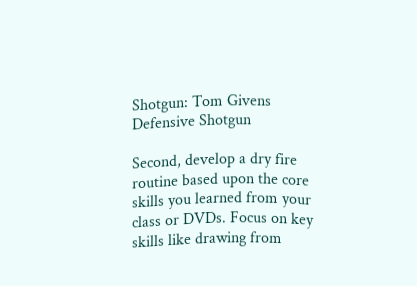Shotgun: Tom Givens Defensive Shotgun

Second, develop a dry fire routine based upon the core skills you learned from your class or DVDs. Focus on key skills like drawing from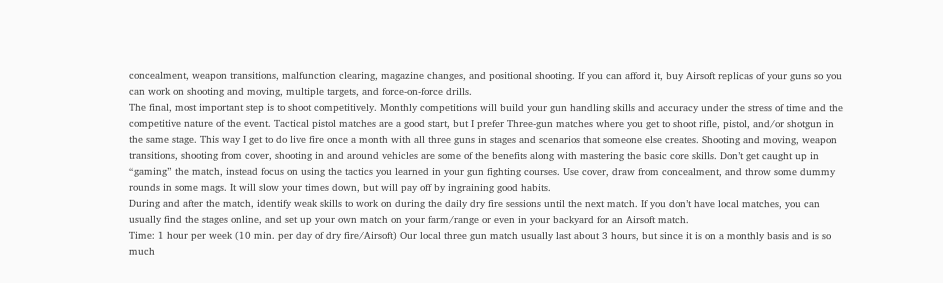concealment, weapon transitions, malfunction clearing, magazine changes, and positional shooting. If you can afford it, buy Airsoft replicas of your guns so you can work on shooting and moving, multiple targets, and force-on-force drills.
The final, most important step is to shoot competitively. Monthly competitions will build your gun handling skills and accuracy under the stress of time and the competitive nature of the event. Tactical pistol matches are a good start, but I prefer Three-gun matches where you get to shoot rifle, pistol, and/or shotgun in the same stage. This way I get to do live fire once a month with all three guns in stages and scenarios that someone else creates. Shooting and moving, weapon transitions, shooting from cover, shooting in and around vehicles are some of the benefits along with mastering the basic core skills. Don’t get caught up in “gaming” the match, instead focus on using the tactics you learned in your gun fighting courses. Use cover, draw from concealment, and throw some dummy rounds in some mags. It will slow your times down, but will pay off by ingraining good habits.
During and after the match, identify weak skills to work on during the daily dry fire sessions until the next match. If you don’t have local matches, you can usually find the stages online, and set up your own match on your farm/range or even in your backyard for an Airsoft match.
Time: 1 hour per week (10 min. per day of dry fire/Airsoft) Our local three gun match usually last about 3 hours, but since it is on a monthly basis and is so much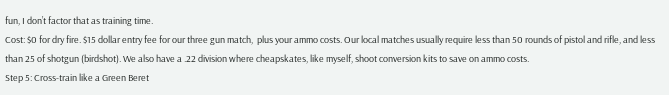fun, I don’t factor that as training time.
Cost: $0 for dry fire. $15 dollar entry fee for our three gun match,  plus your ammo costs. Our local matches usually require less than 50 rounds of pistol and rifle, and less than 25 of shotgun (birdshot). We also have a .22 division where cheapskates, like myself, shoot conversion kits to save on ammo costs.
Step 5: Cross-train like a Green Beret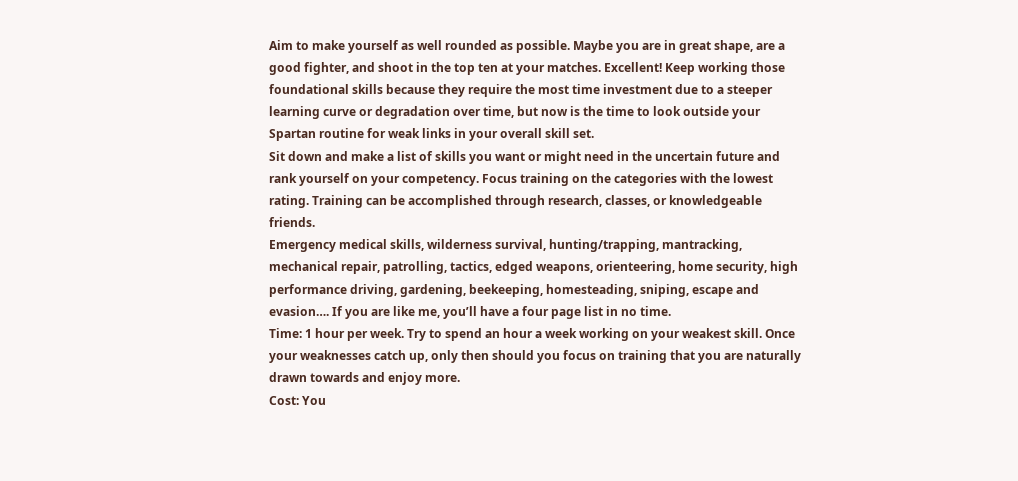Aim to make yourself as well rounded as possible. Maybe you are in great shape, are a good fighter, and shoot in the top ten at your matches. Excellent! Keep working those foundational skills because they require the most time investment due to a steeper learning curve or degradation over time, but now is the time to look outside your Spartan routine for weak links in your overall skill set.
Sit down and make a list of skills you want or might need in the uncertain future and rank yourself on your competency. Focus training on the categories with the lowest rating. Training can be accomplished through research, classes, or knowledgeable friends.
Emergency medical skills, wilderness survival, hunting/trapping, mantracking, mechanical repair, patrolling, tactics, edged weapons, orienteering, home security, high performance driving, gardening, beekeeping, homesteading, sniping, escape and evasion…. If you are like me, you’ll have a four page list in no time.
Time: 1 hour per week. Try to spend an hour a week working on your weakest skill. Once your weaknesses catch up, only then should you focus on training that you are naturally drawn towards and enjoy more.
Cost: You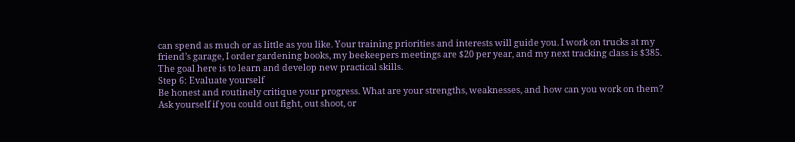can spend as much or as little as you like. Your training priorities and interests will guide you. I work on trucks at my friend’s garage, I order gardening books, my beekeepers meetings are $20 per year, and my next tracking class is $385. The goal here is to learn and develop new practical skills.
Step 6: Evaluate yourself
Be honest and routinely critique your progress. What are your strengths, weaknesses, and how can you work on them? Ask yourself if you could out fight, out shoot, or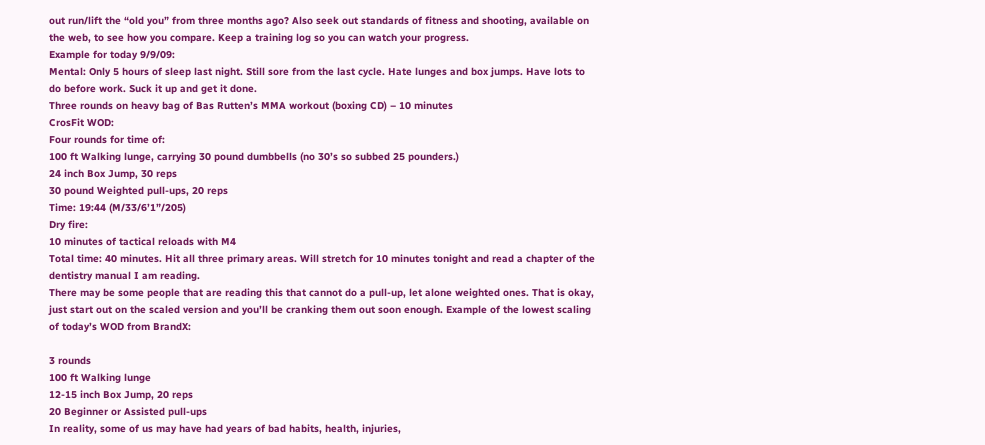out run/lift the “old you” from three months ago? Also seek out standards of fitness and shooting, available on the web, to see how you compare. Keep a training log so you can watch your progress.
Example for today 9/9/09:
Mental: Only 5 hours of sleep last night. Still sore from the last cycle. Hate lunges and box jumps. Have lots to do before work. Suck it up and get it done.
Three rounds on heavy bag of Bas Rutten’s MMA workout (boxing CD) – 10 minutes
CrosFit WOD:
Four rounds for time of:
100 ft Walking lunge, carrying 30 pound dumbbells (no 30’s so subbed 25 pounders.)
24 inch Box Jump, 30 reps
30 pound Weighted pull-ups, 20 reps
Time: 19:44 (M/33/6’1”/205)
Dry fire:
10 minutes of tactical reloads with M4
Total time: 40 minutes. Hit all three primary areas. Will stretch for 10 minutes tonight and read a chapter of the dentistry manual I am reading.
There may be some people that are reading this that cannot do a pull-up, let alone weighted ones. That is okay, just start out on the scaled version and you’ll be cranking them out soon enough. Example of the lowest scaling of today’s WOD from BrandX:

3 rounds
100 ft Walking lunge
12-15 inch Box Jump, 20 reps
20 Beginner or Assisted pull-ups
In reality, some of us may have had years of bad habits, health, injuries,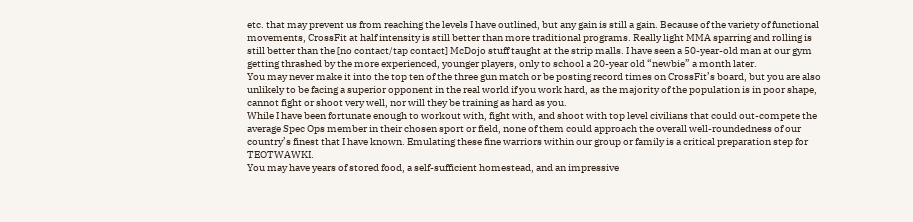etc. that may prevent us from reaching the levels I have outlined, but any gain is still a gain. Because of the variety of functional movements, CrossFit at half intensity is still better than more traditional programs. Really light MMA sparring and rolling is still better than the [no contact/tap contact] McDojo stuff taught at the strip malls. I have seen a 50-year-old man at our gym getting thrashed by the more experienced, younger players, only to school a 20-year old “newbie” a month later.
You may never make it into the top ten of the three gun match or be posting record times on CrossFit’s board, but you are also unlikely to be facing a superior opponent in the real world if you work hard, as the majority of the population is in poor shape, cannot fight or shoot very well, nor will they be training as hard as you.
While I have been fortunate enough to workout with, fight with, and shoot with top level civilians that could out-compete the average Spec Ops member in their chosen sport or field, none of them could approach the overall well-roundedness of our country’s finest that I have known. Emulating these fine warriors within our group or family is a critical preparation step for TEOTWAWKI.
You may have years of stored food, a self-sufficient homestead, and an impressive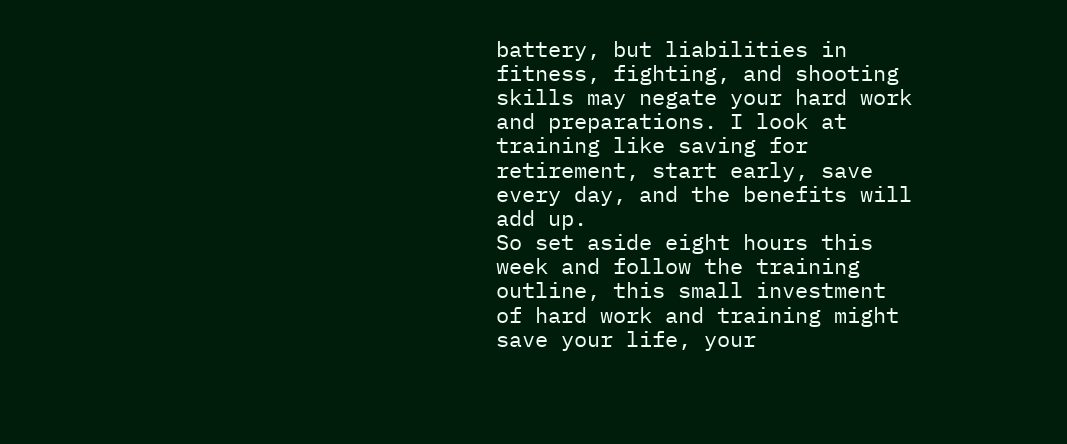battery, but liabilities in fitness, fighting, and shooting skills may negate your hard work and preparations. I look at training like saving for retirement, start early, save every day, and the benefits will add up.
So set aside eight hours this week and follow the training outline, this small investment of hard work and training might save your life, your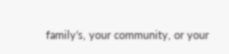family’s, your community, or your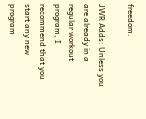freedom.

JWR Adds: Unless you are already in a regular workout program, I recommend that you start any new program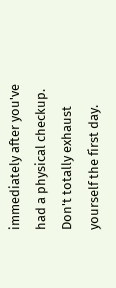immediately after you've had a physical checkup. Don't totally exhaust yourself the first day.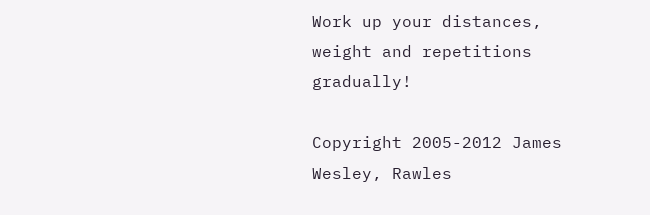Work up your distances, weight and repetitions gradually!

Copyright 2005-2012 James Wesley, Rawles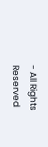- All Rights Reserved